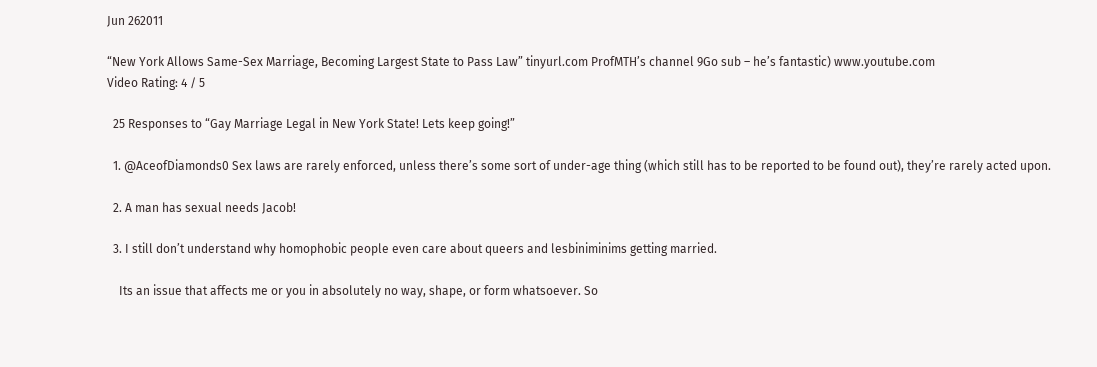Jun 262011

“New York Allows Same-Sex Marriage, Becoming Largest State to Pass Law” tinyurl.com ProfMTH’s channel 9Go sub – he’s fantastic) www.youtube.com
Video Rating: 4 / 5

  25 Responses to “Gay Marriage Legal in New York State! Lets keep going!”

  1. @AceofDiamonds0 Sex laws are rarely enforced, unless there’s some sort of under-age thing (which still has to be reported to be found out), they’re rarely acted upon.

  2. A man has sexual needs Jacob!

  3. I still don’t understand why homophobic people even care about queers and lesbiniminims getting married.

    Its an issue that affects me or you in absolutely no way, shape, or form whatsoever. So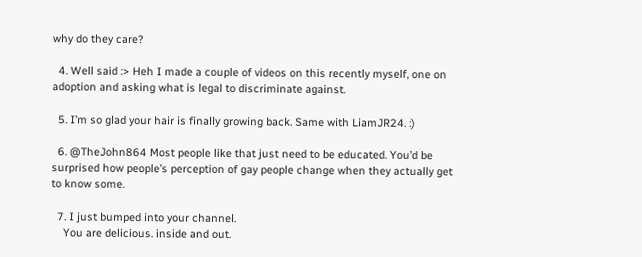why do they care?

  4. Well said :> Heh I made a couple of videos on this recently myself, one on adoption and asking what is legal to discriminate against.

  5. I’m so glad your hair is finally growing back. Same with LiamJR24. :)

  6. @TheJohn864 Most people like that just need to be educated. You’d be surprised how people’s perception of gay people change when they actually get to know some.

  7. I just bumped into your channel.
    You are delicious. inside and out.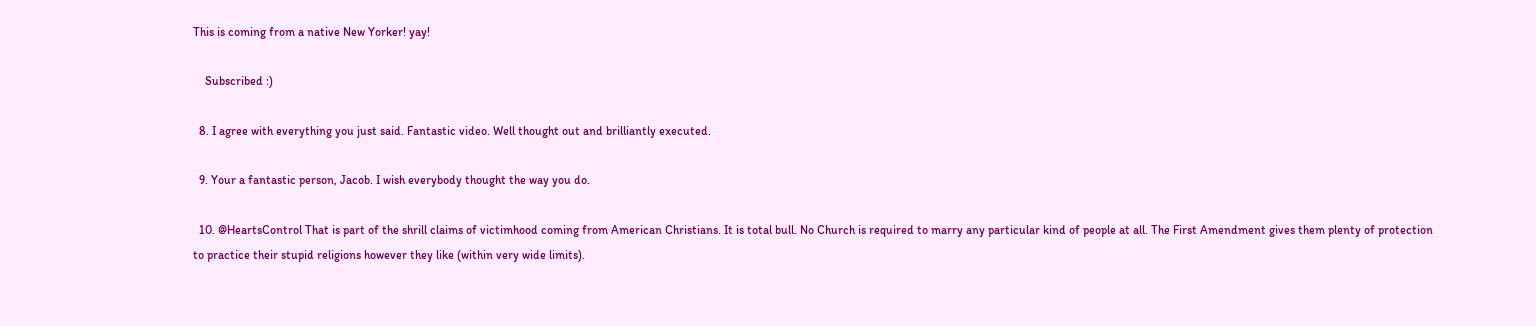This is coming from a native New Yorker! yay!

    Subscribed :)

  8. I agree with everything you just said. Fantastic video. Well thought out and brilliantly executed.

  9. Your a fantastic person, Jacob. I wish everybody thought the way you do.

  10. @HeartsControl That is part of the shrill claims of victimhood coming from American Christians. It is total bull. No Church is required to marry any particular kind of people at all. The First Amendment gives them plenty of protection to practice their stupid religions however they like (within very wide limits).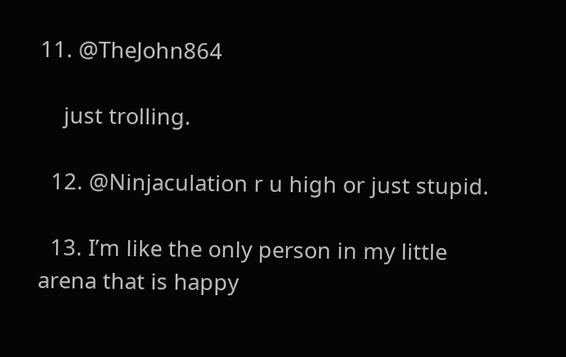11. @TheJohn864

    just trolling.

  12. @Ninjaculation r u high or just stupid.

  13. I’m like the only person in my little arena that is happy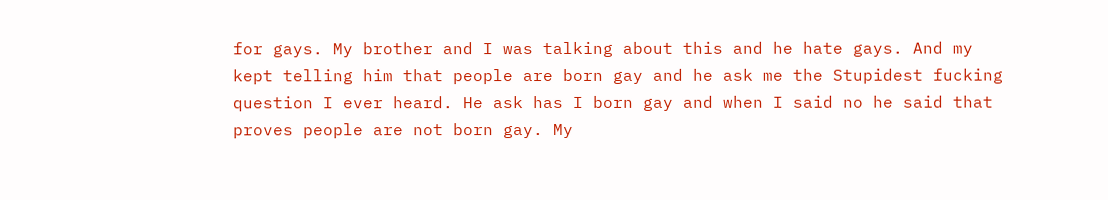for gays. My brother and I was talking about this and he hate gays. And my kept telling him that people are born gay and he ask me the Stupidest fucking question I ever heard. He ask has I born gay and when I said no he said that proves people are not born gay. My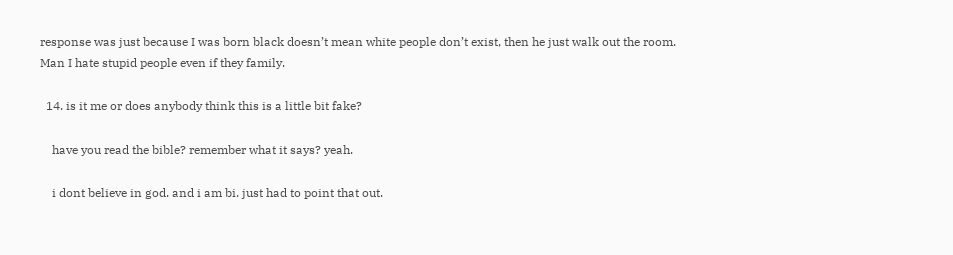response was just because I was born black doesn’t mean white people don’t exist, then he just walk out the room. Man I hate stupid people even if they family.

  14. is it me or does anybody think this is a little bit fake?

    have you read the bible? remember what it says? yeah.

    i dont believe in god. and i am bi. just had to point that out.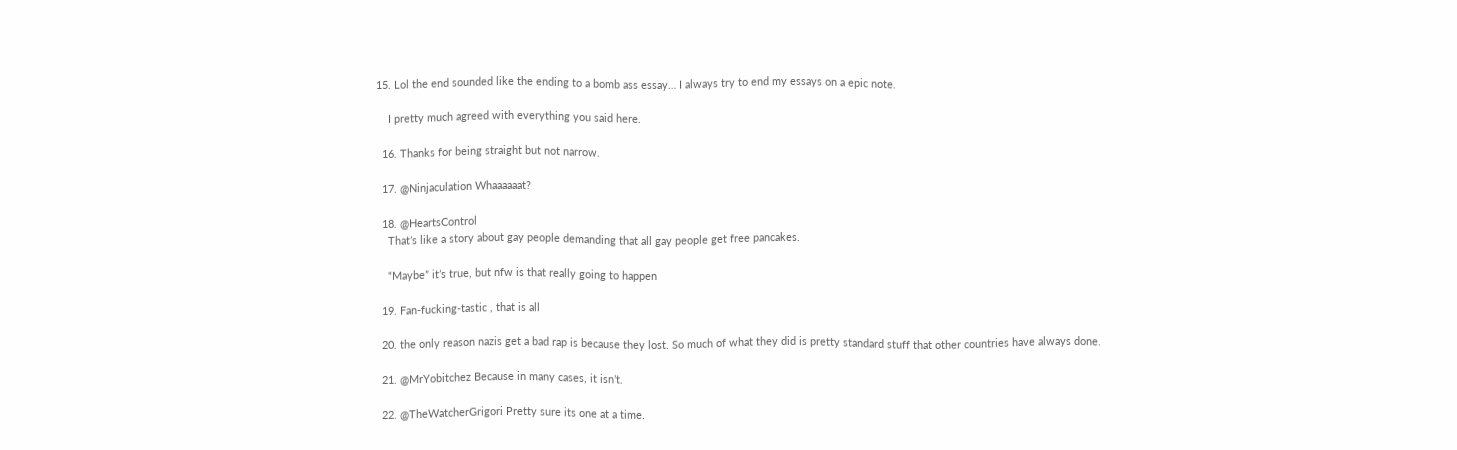15. Lol the end sounded like the ending to a bomb ass essay… I always try to end my essays on a epic note.

    I pretty much agreed with everything you said here.

  16. Thanks for being straight but not narrow.

  17. @Ninjaculation Whaaaaaat?

  18. @HeartsControl
    That’s like a story about gay people demanding that all gay people get free pancakes.

    “Maybe” it’s true, but nfw is that really going to happen

  19. Fan-fucking-tastic , that is all

  20. the only reason nazis get a bad rap is because they lost. So much of what they did is pretty standard stuff that other countries have always done.

  21. @MrYobitchez Because in many cases, it isn’t.

  22. @TheWatcherGrigori Pretty sure its one at a time.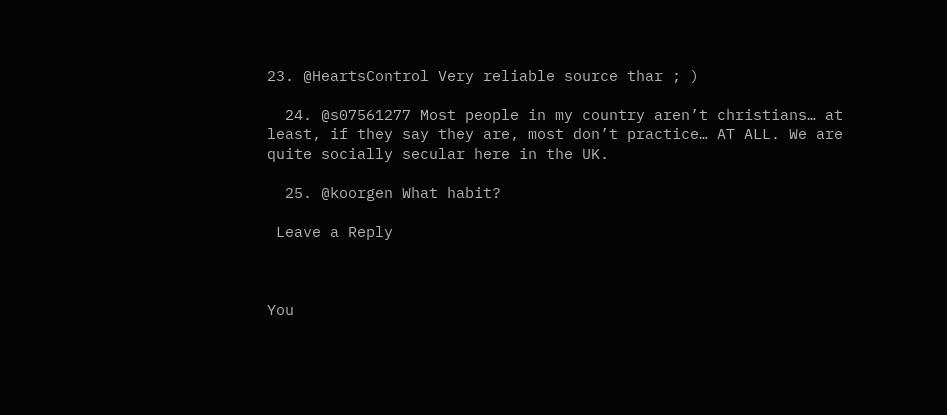23. @HeartsControl Very reliable source thar ; )

  24. @s07561277 Most people in my country aren’t christians… at least, if they say they are, most don’t practice… AT ALL. We are quite socially secular here in the UK.

  25. @koorgen What habit?

 Leave a Reply



You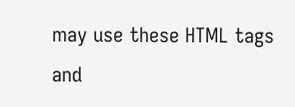may use these HTML tags and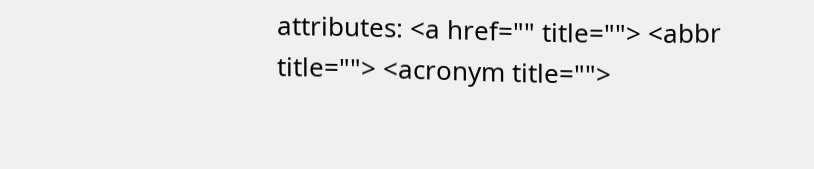attributes: <a href="" title=""> <abbr title=""> <acronym title="">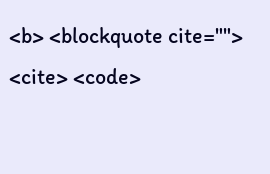<b> <blockquote cite=""> <cite> <code>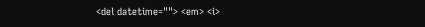<del datetime=""> <em> <i>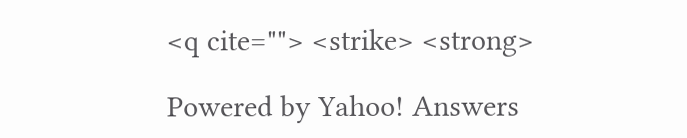<q cite=""> <strike> <strong>

Powered by Yahoo! Answers